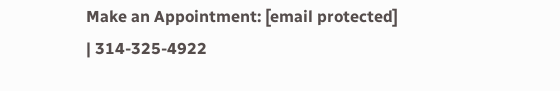Make an Appointment: [email protected] | 314-325-4922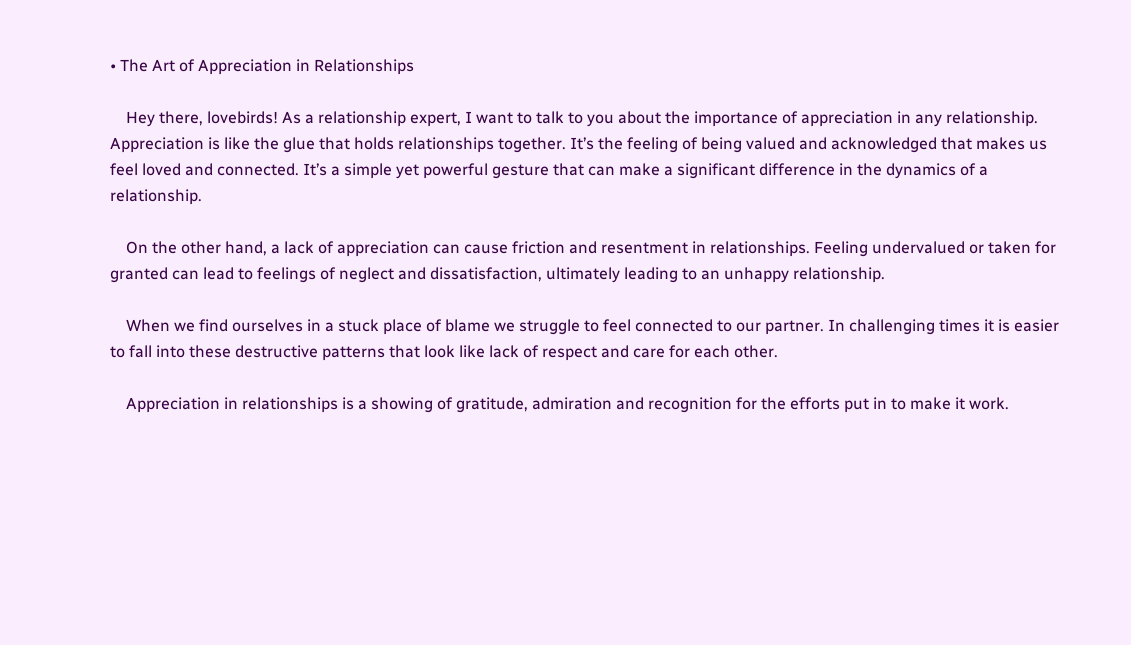• The Art of Appreciation in Relationships

    Hey there, lovebirds! As a relationship expert, I want to talk to you about the importance of appreciation in any relationship. Appreciation is like the glue that holds relationships together. It’s the feeling of being valued and acknowledged that makes us feel loved and connected. It’s a simple yet powerful gesture that can make a significant difference in the dynamics of a relationship.

    On the other hand, a lack of appreciation can cause friction and resentment in relationships. Feeling undervalued or taken for granted can lead to feelings of neglect and dissatisfaction, ultimately leading to an unhappy relationship.

    When we find ourselves in a stuck place of blame we struggle to feel connected to our partner. In challenging times it is easier to fall into these destructive patterns that look like lack of respect and care for each other.

    Appreciation in relationships is a showing of gratitude, admiration and recognition for the efforts put in to make it work.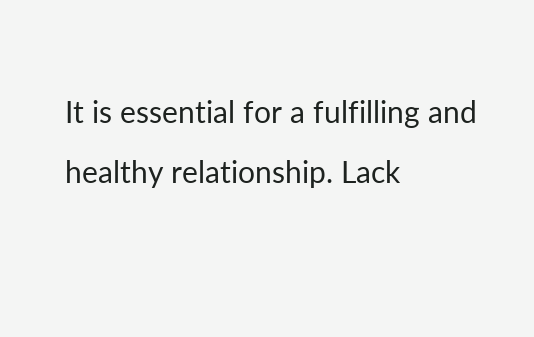It is essential for a fulfilling and healthy relationship. Lack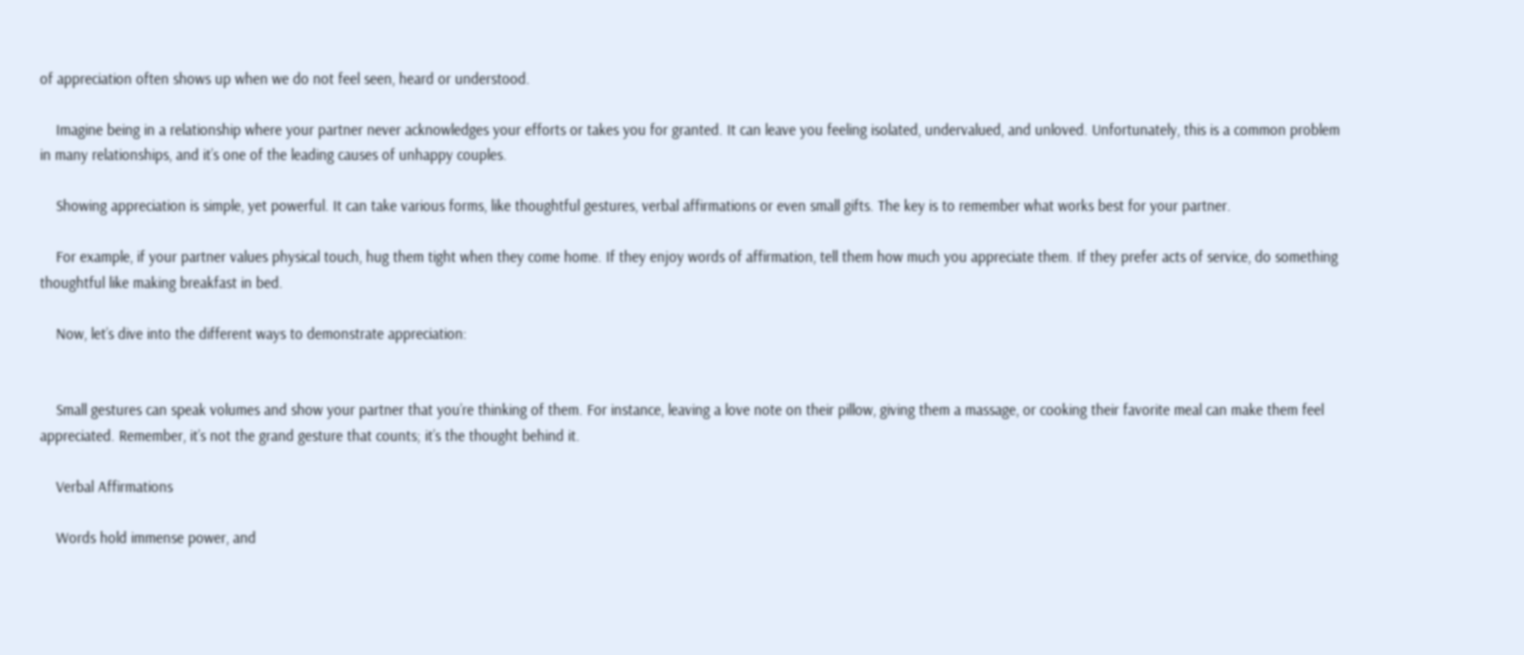of appreciation often shows up when we do not feel seen, heard or understood.

    Imagine being in a relationship where your partner never acknowledges your efforts or takes you for granted. It can leave you feeling isolated, undervalued, and unloved. Unfortunately, this is a common problem in many relationships, and it’s one of the leading causes of unhappy couples.

    Showing appreciation is simple, yet powerful. It can take various forms, like thoughtful gestures, verbal affirmations or even small gifts. The key is to remember what works best for your partner.

    For example, if your partner values physical touch, hug them tight when they come home. If they enjoy words of affirmation, tell them how much you appreciate them. If they prefer acts of service, do something thoughtful like making breakfast in bed.

    Now, let’s dive into the different ways to demonstrate appreciation:


    Small gestures can speak volumes and show your partner that you’re thinking of them. For instance, leaving a love note on their pillow, giving them a massage, or cooking their favorite meal can make them feel appreciated. Remember, it’s not the grand gesture that counts; it’s the thought behind it.

    Verbal Affirmations

    Words hold immense power, and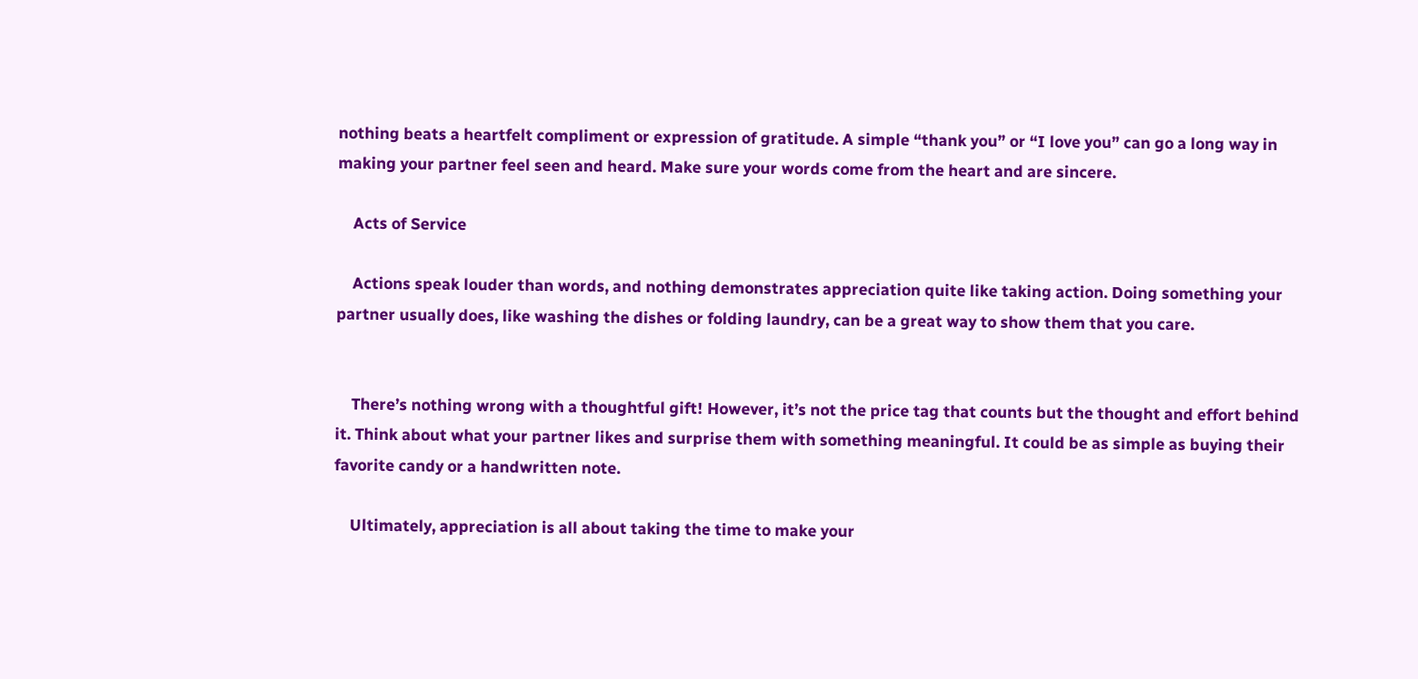nothing beats a heartfelt compliment or expression of gratitude. A simple “thank you” or “I love you” can go a long way in making your partner feel seen and heard. Make sure your words come from the heart and are sincere.

    Acts of Service

    Actions speak louder than words, and nothing demonstrates appreciation quite like taking action. Doing something your partner usually does, like washing the dishes or folding laundry, can be a great way to show them that you care.


    There’s nothing wrong with a thoughtful gift! However, it’s not the price tag that counts but the thought and effort behind it. Think about what your partner likes and surprise them with something meaningful. It could be as simple as buying their favorite candy or a handwritten note.

    Ultimately, appreciation is all about taking the time to make your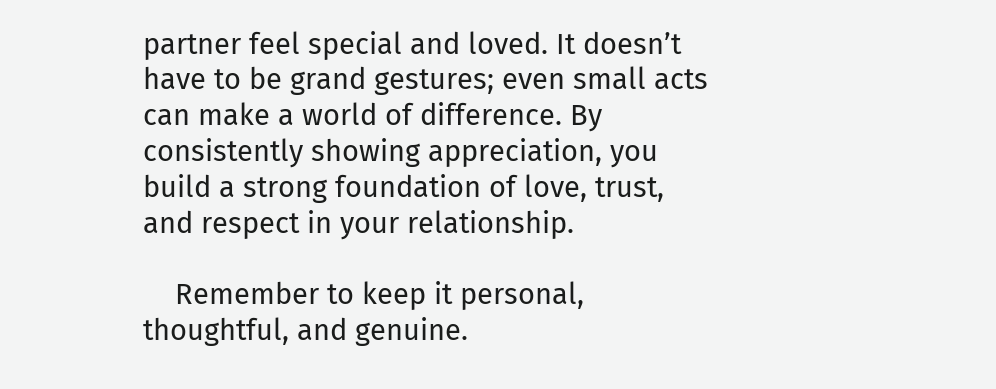partner feel special and loved. It doesn’t have to be grand gestures; even small acts can make a world of difference. By consistently showing appreciation, you build a strong foundation of love, trust, and respect in your relationship.

    Remember to keep it personal, thoughtful, and genuine.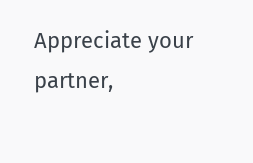Appreciate your partner,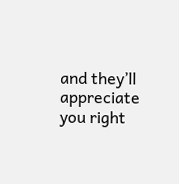and they’ll appreciate you right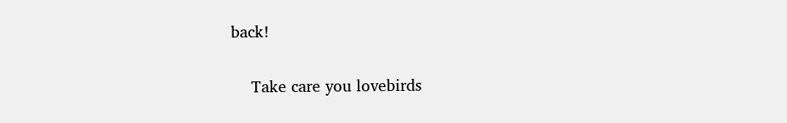back!

    Take care you lovebirds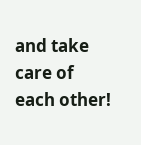and take care of each other!